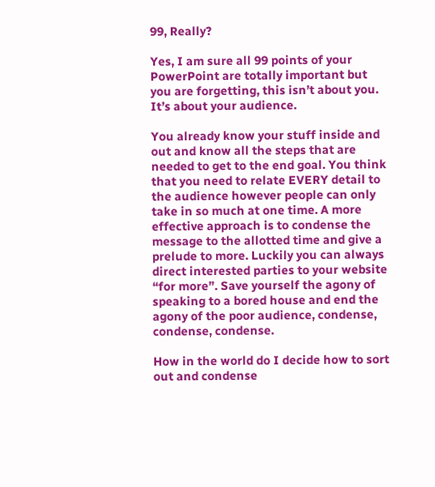99, Really?

Yes, I am sure all 99 points of your PowerPoint are totally important but you are forgetting, this isn’t about you. It’s about your audience.

You already know your stuff inside and out and know all the steps that are needed to get to the end goal. You think that you need to relate EVERY detail to the audience however people can only take in so much at one time. A more effective approach is to condense the message to the allotted time and give a prelude to more. Luckily you can always direct interested parties to your website “for more”. Save yourself the agony of speaking to a bored house and end the agony of the poor audience, condense, condense, condense.

How in the world do I decide how to sort out and condense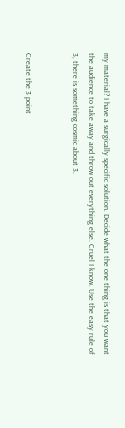my material? I have a surgically specific solution. Decide what the one thing is that you want the audience to take away and throw out everything else. Cruel I know. Use the easy rule of 3, there is something cosmic about 3.


Create the 3 point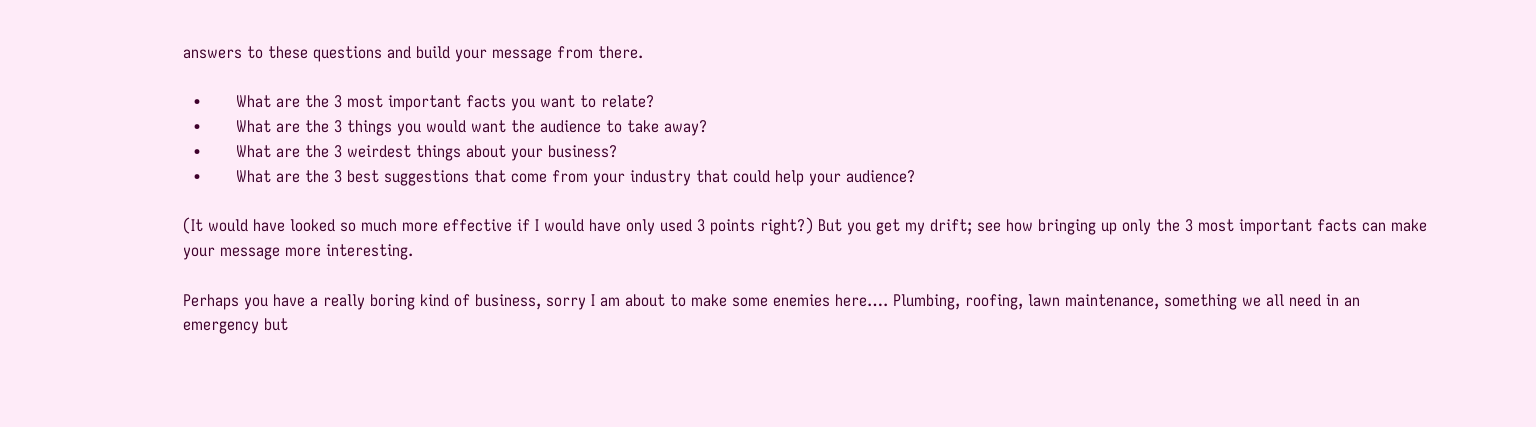answers to these questions and build your message from there.

  •       What are the 3 most important facts you want to relate?
  •       What are the 3 things you would want the audience to take away?
  •       What are the 3 weirdest things about your business?
  •       What are the 3 best suggestions that come from your industry that could help your audience?

(It would have looked so much more effective if I would have only used 3 points right?) But you get my drift; see how bringing up only the 3 most important facts can make your message more interesting.

Perhaps you have a really boring kind of business, sorry I am about to make some enemies here…. Plumbing, roofing, lawn maintenance, something we all need in an emergency but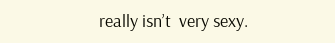really isn’t  very sexy.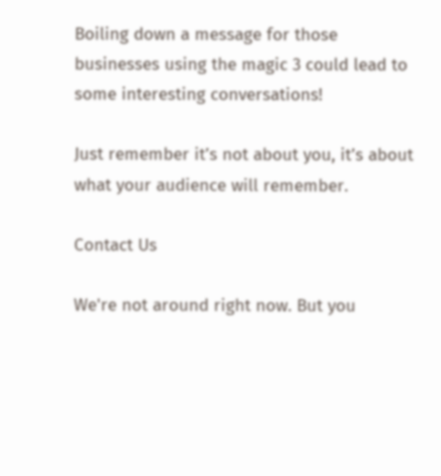Boiling down a message for those businesses using the magic 3 could lead to some interesting conversations!

Just remember it’s not about you, it’s about what your audience will remember.

Contact Us

We're not around right now. But you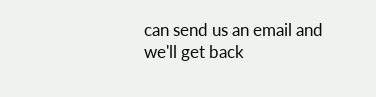can send us an email and we'll get back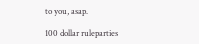to you, asap.

100 dollar ruleparties